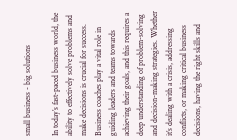small business - big solutions

In today’s fast-paced business world, the ability to effectively solve problems and make decisions is crucial for success. Business coaches play a vital role in guiding leaders and teams towards achieving their goals, and this requires a deep understanding of problem-solving and decision-making strategies. Whether it’s dealing with a crisis, addressing conflicts, or making critical business decisions, having the right skills and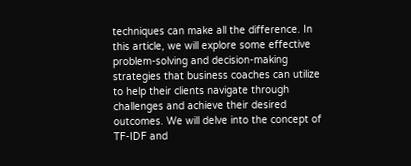techniques can make all the difference. In this article, we will explore some effective problem-solving and decision-making strategies that business coaches can utilize to help their clients navigate through challenges and achieve their desired outcomes. We will delve into the concept of TF-IDF and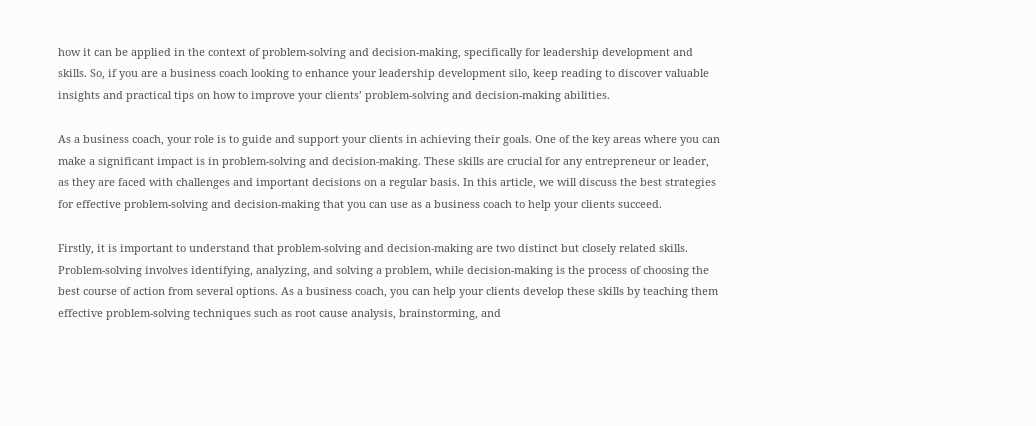how it can be applied in the context of problem-solving and decision-making, specifically for leadership development and skills. So, if you are a business coach looking to enhance your leadership development silo, keep reading to discover valuable insights and practical tips on how to improve your clients’ problem-solving and decision-making abilities.

As a business coach, your role is to guide and support your clients in achieving their goals. One of the key areas where you can make a significant impact is in problem-solving and decision-making. These skills are crucial for any entrepreneur or leader, as they are faced with challenges and important decisions on a regular basis. In this article, we will discuss the best strategies for effective problem-solving and decision-making that you can use as a business coach to help your clients succeed.

Firstly, it is important to understand that problem-solving and decision-making are two distinct but closely related skills. Problem-solving involves identifying, analyzing, and solving a problem, while decision-making is the process of choosing the best course of action from several options. As a business coach, you can help your clients develop these skills by teaching them effective problem-solving techniques such as root cause analysis, brainstorming, and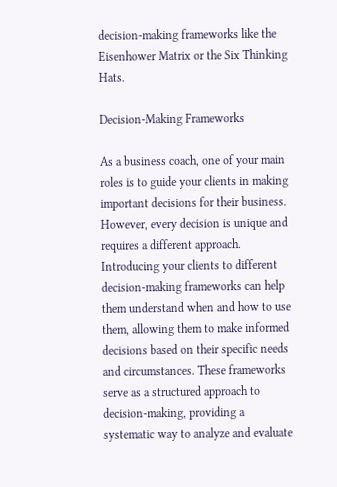decision-making frameworks like the Eisenhower Matrix or the Six Thinking Hats.

Decision-Making Frameworks

As a business coach, one of your main roles is to guide your clients in making important decisions for their business. However, every decision is unique and requires a different approach. Introducing your clients to different decision-making frameworks can help them understand when and how to use them, allowing them to make informed decisions based on their specific needs and circumstances. These frameworks serve as a structured approach to decision-making, providing a systematic way to analyze and evaluate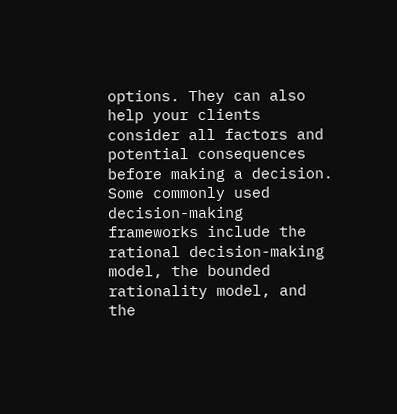options. They can also help your clients consider all factors and potential consequences before making a decision. Some commonly used decision-making frameworks include the rational decision-making model, the bounded rationality model, and the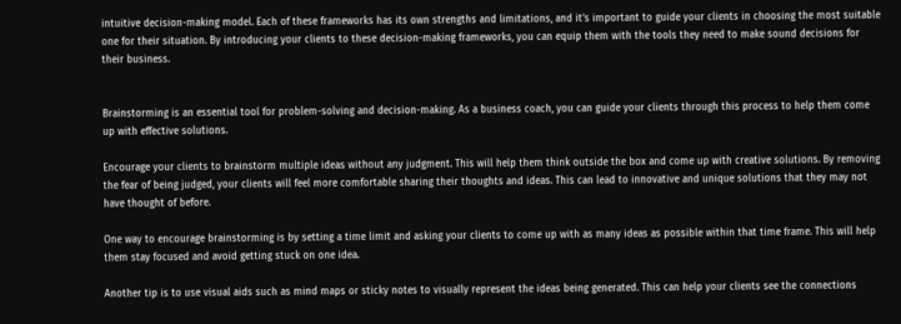intuitive decision-making model. Each of these frameworks has its own strengths and limitations, and it’s important to guide your clients in choosing the most suitable one for their situation. By introducing your clients to these decision-making frameworks, you can equip them with the tools they need to make sound decisions for their business.


Brainstorming is an essential tool for problem-solving and decision-making. As a business coach, you can guide your clients through this process to help them come up with effective solutions.

Encourage your clients to brainstorm multiple ideas without any judgment. This will help them think outside the box and come up with creative solutions. By removing the fear of being judged, your clients will feel more comfortable sharing their thoughts and ideas. This can lead to innovative and unique solutions that they may not have thought of before.

One way to encourage brainstorming is by setting a time limit and asking your clients to come up with as many ideas as possible within that time frame. This will help them stay focused and avoid getting stuck on one idea.

Another tip is to use visual aids such as mind maps or sticky notes to visually represent the ideas being generated. This can help your clients see the connections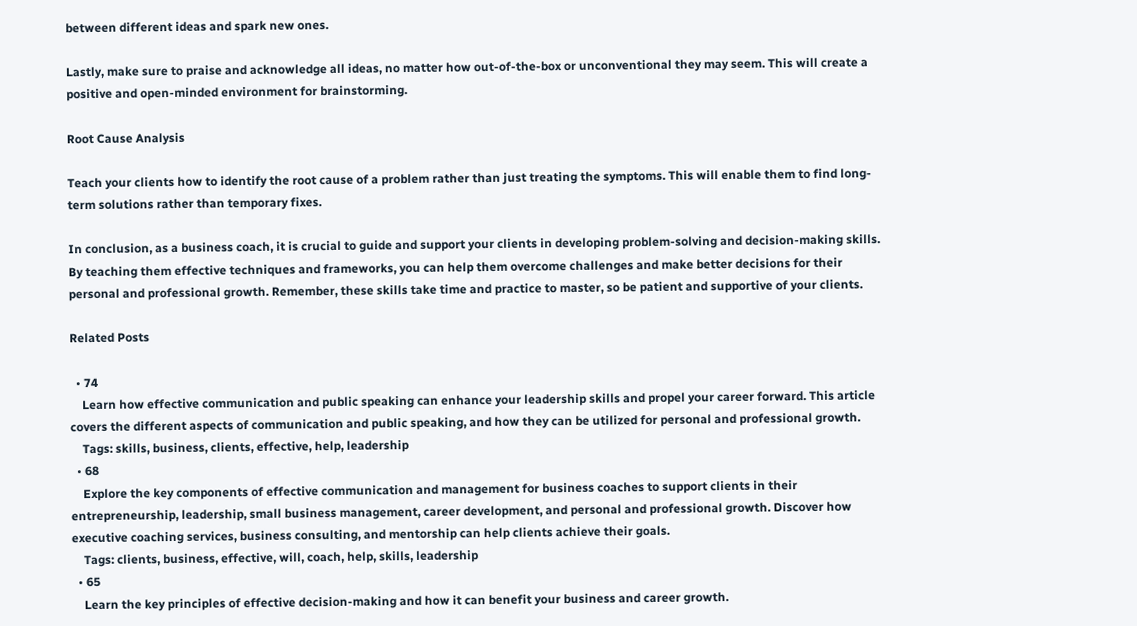between different ideas and spark new ones.

Lastly, make sure to praise and acknowledge all ideas, no matter how out-of-the-box or unconventional they may seem. This will create a positive and open-minded environment for brainstorming.

Root Cause Analysis

Teach your clients how to identify the root cause of a problem rather than just treating the symptoms. This will enable them to find long-term solutions rather than temporary fixes.

In conclusion, as a business coach, it is crucial to guide and support your clients in developing problem-solving and decision-making skills. By teaching them effective techniques and frameworks, you can help them overcome challenges and make better decisions for their personal and professional growth. Remember, these skills take time and practice to master, so be patient and supportive of your clients.

Related Posts

  • 74
    Learn how effective communication and public speaking can enhance your leadership skills and propel your career forward. This article covers the different aspects of communication and public speaking, and how they can be utilized for personal and professional growth.
    Tags: skills, business, clients, effective, help, leadership
  • 68
    Explore the key components of effective communication and management for business coaches to support clients in their entrepreneurship, leadership, small business management, career development, and personal and professional growth. Discover how executive coaching services, business consulting, and mentorship can help clients achieve their goals.
    Tags: clients, business, effective, will, coach, help, skills, leadership
  • 65
    Learn the key principles of effective decision-making and how it can benefit your business and career growth.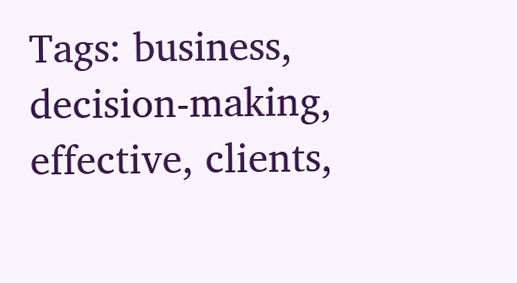Tags: business, decision-making, effective, clients,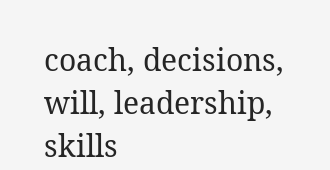coach, decisions, will, leadership, skills